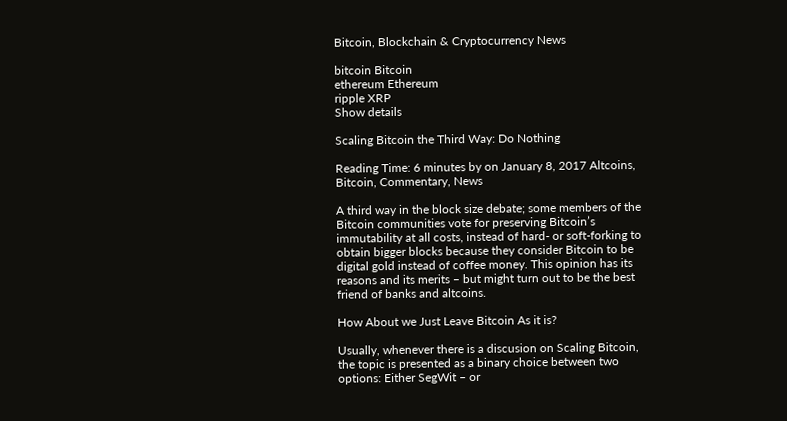Bitcoin, Blockchain & Cryptocurrency News

bitcoin Bitcoin
ethereum Ethereum
ripple XRP
Show details

Scaling Bitcoin the Third Way: Do Nothing

Reading Time: 6 minutes by on January 8, 2017 Altcoins, Bitcoin, Commentary, News

A third way in the block size debate; some members of the Bitcoin communities vote for preserving Bitcoin’s immutability at all costs, instead of hard- or soft-forking to obtain bigger blocks because they consider Bitcoin to be digital gold instead of coffee money. This opinion has its reasons and its merits – but might turn out to be the best friend of banks and altcoins.

How About we Just Leave Bitcoin As it is?

Usually, whenever there is a discusion on Scaling Bitcoin, the topic is presented as a binary choice between two options: Either SegWit – or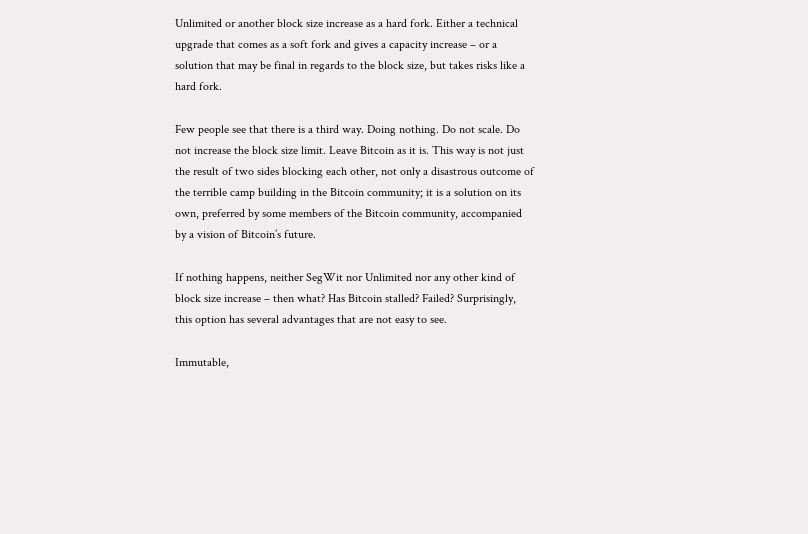Unlimited or another block size increase as a hard fork. Either a technical upgrade that comes as a soft fork and gives a capacity increase – or a solution that may be final in regards to the block size, but takes risks like a hard fork.

Few people see that there is a third way. Doing nothing. Do not scale. Do not increase the block size limit. Leave Bitcoin as it is. This way is not just the result of two sides blocking each other, not only a disastrous outcome of the terrible camp building in the Bitcoin community; it is a solution on its own, preferred by some members of the Bitcoin community, accompanied by a vision of Bitcoin’s future.

If nothing happens, neither SegWit nor Unlimited nor any other kind of block size increase – then what? Has Bitcoin stalled? Failed? Surprisingly, this option has several advantages that are not easy to see.

Immutable,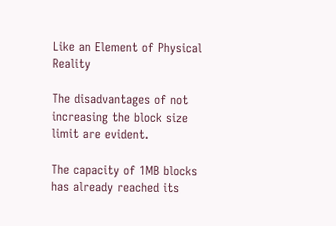Like an Element of Physical Reality

The disadvantages of not increasing the block size limit are evident.

The capacity of 1MB blocks has already reached its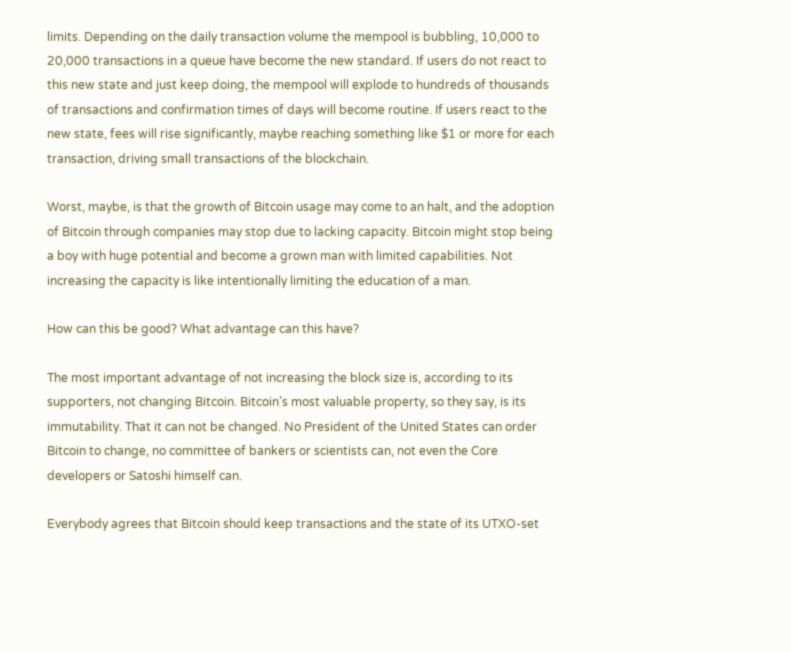limits. Depending on the daily transaction volume the mempool is bubbling, 10,000 to 20,000 transactions in a queue have become the new standard. If users do not react to this new state and just keep doing, the mempool will explode to hundreds of thousands of transactions and confirmation times of days will become routine. If users react to the new state, fees will rise significantly, maybe reaching something like $1 or more for each transaction, driving small transactions of the blockchain.

Worst, maybe, is that the growth of Bitcoin usage may come to an halt, and the adoption of Bitcoin through companies may stop due to lacking capacity. Bitcoin might stop being a boy with huge potential and become a grown man with limited capabilities. Not increasing the capacity is like intentionally limiting the education of a man.

How can this be good? What advantage can this have?

The most important advantage of not increasing the block size is, according to its supporters, not changing Bitcoin. Bitcoin’s most valuable property, so they say, is its immutability. That it can not be changed. No President of the United States can order Bitcoin to change, no committee of bankers or scientists can, not even the Core developers or Satoshi himself can.

Everybody agrees that Bitcoin should keep transactions and the state of its UTXO-set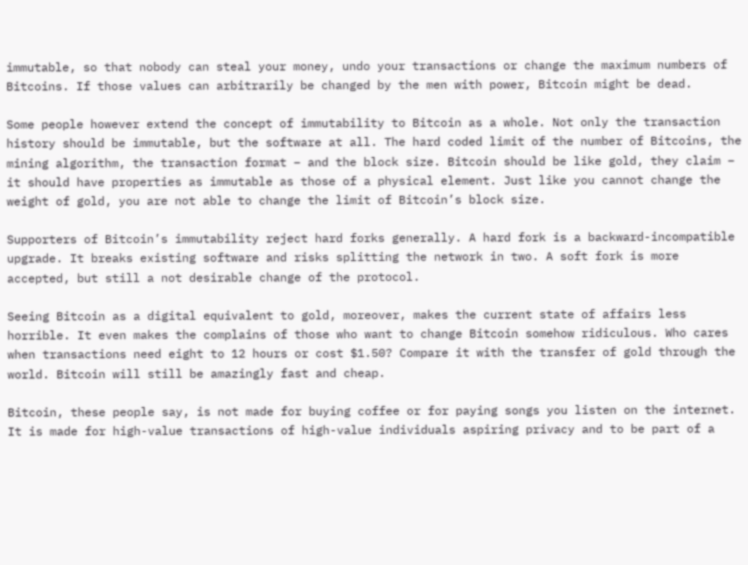immutable, so that nobody can steal your money, undo your transactions or change the maximum numbers of Bitcoins. If those values can arbitrarily be changed by the men with power, Bitcoin might be dead.

Some people however extend the concept of immutability to Bitcoin as a whole. Not only the transaction history should be immutable, but the software at all. The hard coded limit of the number of Bitcoins, the mining algorithm, the transaction format – and the block size. Bitcoin should be like gold, they claim – it should have properties as immutable as those of a physical element. Just like you cannot change the weight of gold, you are not able to change the limit of Bitcoin’s block size.

Supporters of Bitcoin’s immutability reject hard forks generally. A hard fork is a backward-incompatible upgrade. It breaks existing software and risks splitting the network in two. A soft fork is more accepted, but still a not desirable change of the protocol.

Seeing Bitcoin as a digital equivalent to gold, moreover, makes the current state of affairs less horrible. It even makes the complains of those who want to change Bitcoin somehow ridiculous. Who cares when transactions need eight to 12 hours or cost $1.50? Compare it with the transfer of gold through the world. Bitcoin will still be amazingly fast and cheap.

Bitcoin, these people say, is not made for buying coffee or for paying songs you listen on the internet. It is made for high-value transactions of high-value individuals aspiring privacy and to be part of a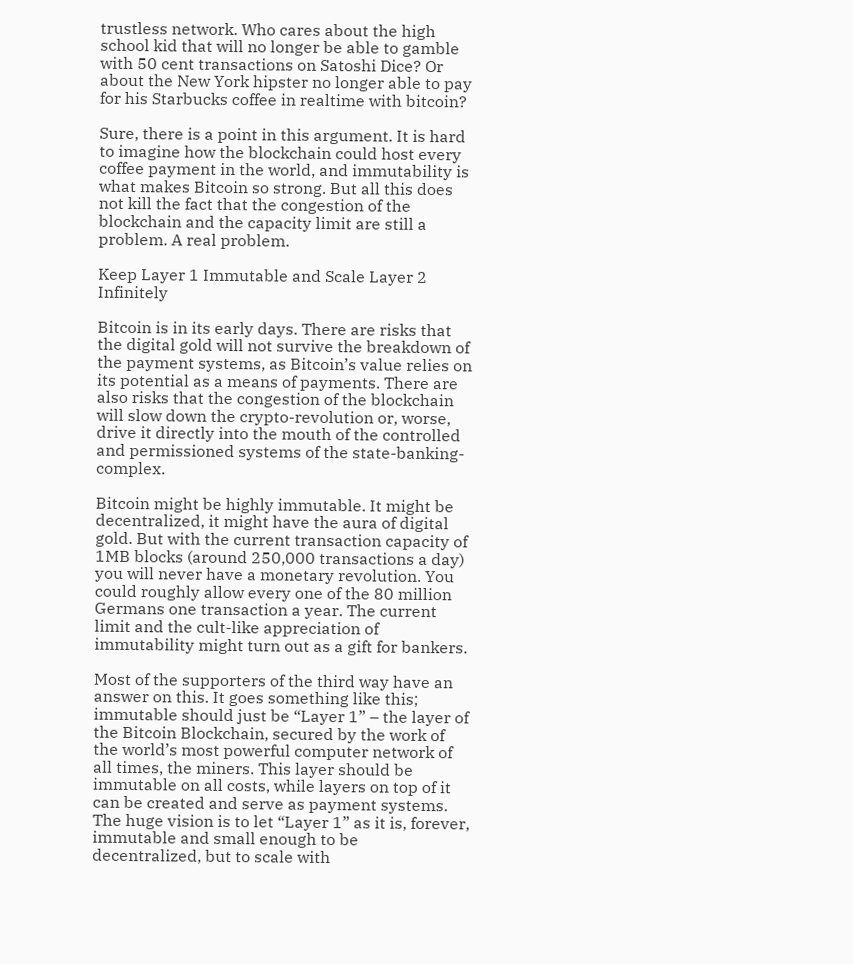trustless network. Who cares about the high school kid that will no longer be able to gamble with 50 cent transactions on Satoshi Dice? Or about the New York hipster no longer able to pay for his Starbucks coffee in realtime with bitcoin?

Sure, there is a point in this argument. It is hard to imagine how the blockchain could host every coffee payment in the world, and immutability is what makes Bitcoin so strong. But all this does not kill the fact that the congestion of the blockchain and the capacity limit are still a problem. A real problem.

Keep Layer 1 Immutable and Scale Layer 2 Infinitely

Bitcoin is in its early days. There are risks that the digital gold will not survive the breakdown of the payment systems, as Bitcoin’s value relies on its potential as a means of payments. There are also risks that the congestion of the blockchain will slow down the crypto-revolution or, worse, drive it directly into the mouth of the controlled and permissioned systems of the state-banking-complex.

Bitcoin might be highly immutable. It might be decentralized, it might have the aura of digital gold. But with the current transaction capacity of 1MB blocks (around 250,000 transactions a day) you will never have a monetary revolution. You could roughly allow every one of the 80 million Germans one transaction a year. The current limit and the cult-like appreciation of immutability might turn out as a gift for bankers.

Most of the supporters of the third way have an answer on this. It goes something like this; immutable should just be “Layer 1” – the layer of the Bitcoin Blockchain, secured by the work of the world’s most powerful computer network of all times, the miners. This layer should be immutable on all costs, while layers on top of it can be created and serve as payment systems. The huge vision is to let “Layer 1” as it is, forever, immutable and small enough to be decentralized, but to scale with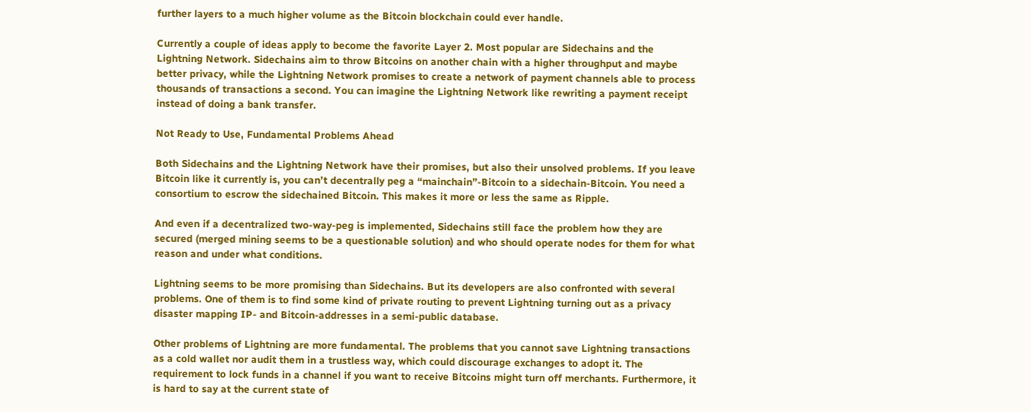further layers to a much higher volume as the Bitcoin blockchain could ever handle.

Currently a couple of ideas apply to become the favorite Layer 2. Most popular are Sidechains and the Lightning Network. Sidechains aim to throw Bitcoins on another chain with a higher throughput and maybe better privacy, while the Lightning Network promises to create a network of payment channels able to process thousands of transactions a second. You can imagine the Lightning Network like rewriting a payment receipt instead of doing a bank transfer.

Not Ready to Use, Fundamental Problems Ahead

Both Sidechains and the Lightning Network have their promises, but also their unsolved problems. If you leave Bitcoin like it currently is, you can’t decentrally peg a “mainchain”-Bitcoin to a sidechain-Bitcoin. You need a consortium to escrow the sidechained Bitcoin. This makes it more or less the same as Ripple.

And even if a decentralized two-way-peg is implemented, Sidechains still face the problem how they are secured (merged mining seems to be a questionable solution) and who should operate nodes for them for what reason and under what conditions.

Lightning seems to be more promising than Sidechains. But its developers are also confronted with several problems. One of them is to find some kind of private routing to prevent Lightning turning out as a privacy disaster mapping IP- and Bitcoin-addresses in a semi-public database.

Other problems of Lightning are more fundamental. The problems that you cannot save Lightning transactions as a cold wallet nor audit them in a trustless way, which could discourage exchanges to adopt it. The requirement to lock funds in a channel if you want to receive Bitcoins might turn off merchants. Furthermore, it is hard to say at the current state of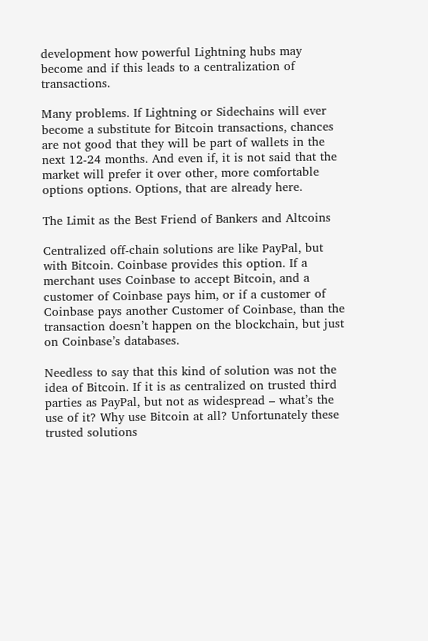development how powerful Lightning hubs may become and if this leads to a centralization of transactions.

Many problems. If Lightning or Sidechains will ever become a substitute for Bitcoin transactions, chances are not good that they will be part of wallets in the next 12-24 months. And even if, it is not said that the market will prefer it over other, more comfortable options options. Options, that are already here.

The Limit as the Best Friend of Bankers and Altcoins

Centralized off-chain solutions are like PayPal, but with Bitcoin. Coinbase provides this option. If a merchant uses Coinbase to accept Bitcoin, and a customer of Coinbase pays him, or if a customer of Coinbase pays another Customer of Coinbase, than the transaction doesn’t happen on the blockchain, but just on Coinbase’s databases.

Needless to say that this kind of solution was not the idea of Bitcoin. If it is as centralized on trusted third parties as PayPal, but not as widespread – what’s the use of it? Why use Bitcoin at all? Unfortunately these trusted solutions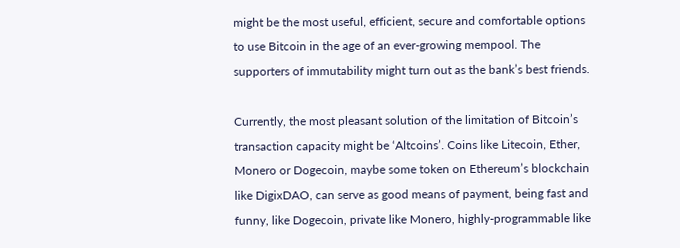might be the most useful, efficient, secure and comfortable options to use Bitcoin in the age of an ever-growing mempool. The supporters of immutability might turn out as the bank’s best friends.

Currently, the most pleasant solution of the limitation of Bitcoin’s transaction capacity might be ‘Altcoins’. Coins like Litecoin, Ether, Monero or Dogecoin, maybe some token on Ethereum’s blockchain like DigixDAO, can serve as good means of payment, being fast and funny, like Dogecoin, private like Monero, highly-programmable like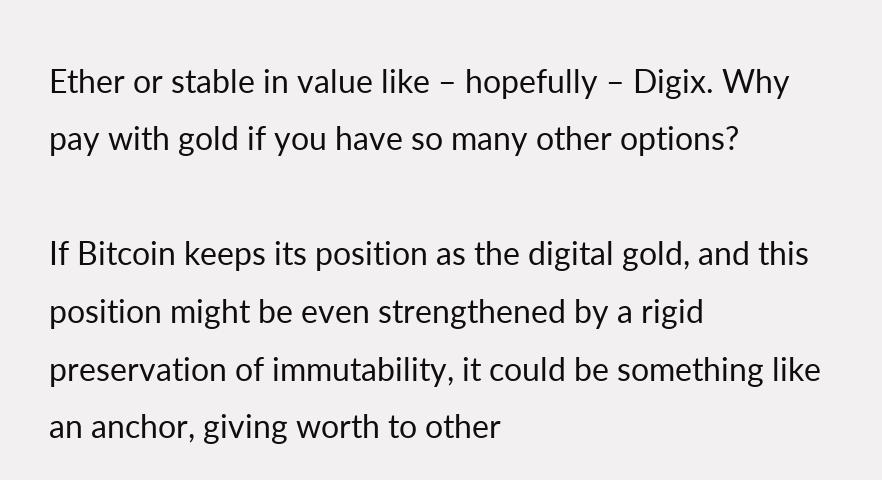Ether or stable in value like – hopefully – Digix. Why pay with gold if you have so many other options?

If Bitcoin keeps its position as the digital gold, and this position might be even strengthened by a rigid preservation of immutability, it could be something like an anchor, giving worth to other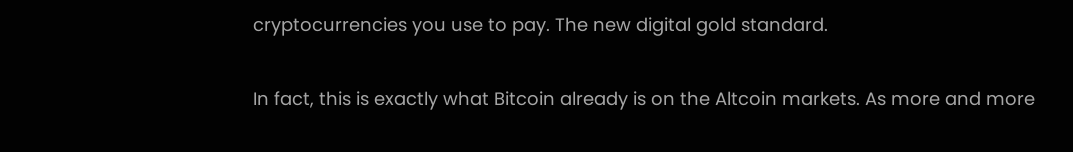cryptocurrencies you use to pay. The new digital gold standard.

In fact, this is exactly what Bitcoin already is on the Altcoin markets. As more and more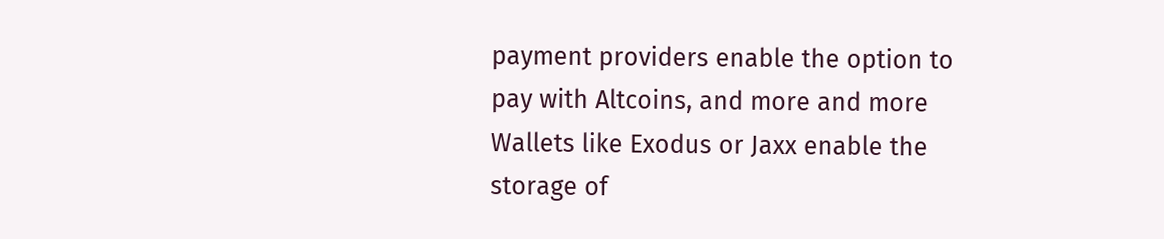payment providers enable the option to pay with Altcoins, and more and more Wallets like Exodus or Jaxx enable the storage of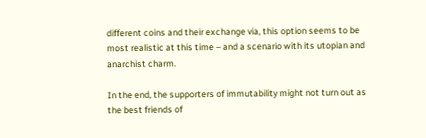different coins and their exchange via, this option seems to be most realistic at this time – and a scenario with its utopian and anarchist charm.

In the end, the supporters of immutability might not turn out as the best friends of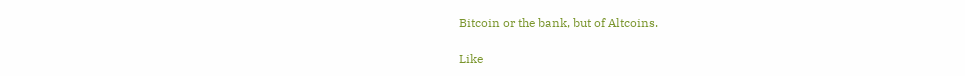Bitcoin or the bank, but of Altcoins.

Like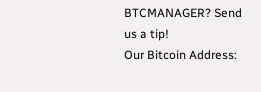BTCMANAGER? Send us a tip!
Our Bitcoin Address: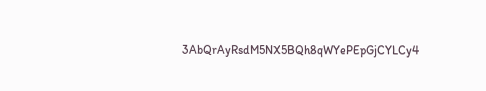3AbQrAyRsdM5NX5BQh8qWYePEpGjCYLCy4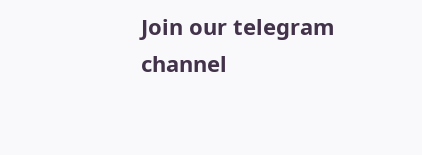Join our telegram channel